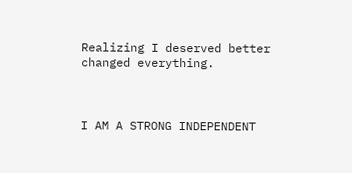Realizing I deserved better changed everything.



I AM A STRONG INDEPENDENT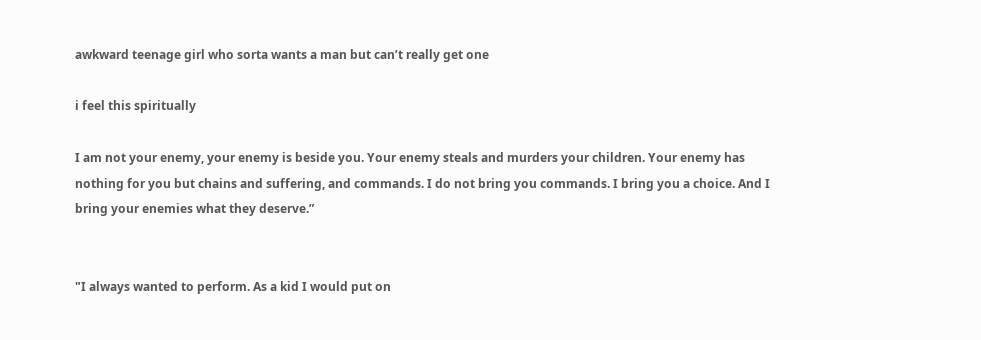awkward teenage girl who sorta wants a man but can’t really get one

i feel this spiritually

I am not your enemy, your enemy is beside you. Your enemy steals and murders your children. Your enemy has nothing for you but chains and suffering, and commands. I do not bring you commands. I bring you a choice. And I bring your enemies what they deserve.”


"I always wanted to perform. As a kid I would put on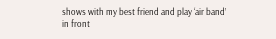shows with my best friend and play ‘air band’ in front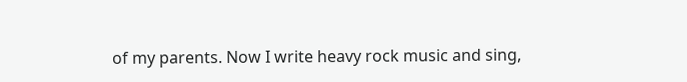of my parents. Now I write heavy rock music and sing,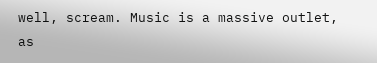well, scream. Music is a massive outlet, as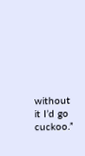without it I’d go cuckoo.”